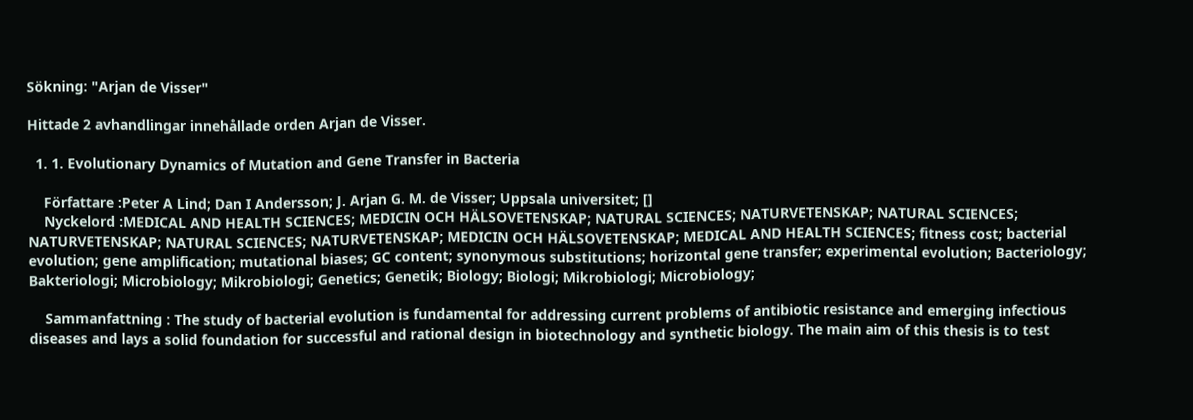Sökning: "Arjan de Visser"

Hittade 2 avhandlingar innehållade orden Arjan de Visser.

  1. 1. Evolutionary Dynamics of Mutation and Gene Transfer in Bacteria

    Författare :Peter A Lind; Dan I Andersson; J. Arjan G. M. de Visser; Uppsala universitet; []
    Nyckelord :MEDICAL AND HEALTH SCIENCES; MEDICIN OCH HÄLSOVETENSKAP; NATURAL SCIENCES; NATURVETENSKAP; NATURAL SCIENCES; NATURVETENSKAP; NATURAL SCIENCES; NATURVETENSKAP; MEDICIN OCH HÄLSOVETENSKAP; MEDICAL AND HEALTH SCIENCES; fitness cost; bacterial evolution; gene amplification; mutational biases; GC content; synonymous substitutions; horizontal gene transfer; experimental evolution; Bacteriology; Bakteriologi; Microbiology; Mikrobiologi; Genetics; Genetik; Biology; Biologi; Mikrobiologi; Microbiology;

    Sammanfattning : The study of bacterial evolution is fundamental for addressing current problems of antibiotic resistance and emerging infectious diseases and lays a solid foundation for successful and rational design in biotechnology and synthetic biology. The main aim of this thesis is to test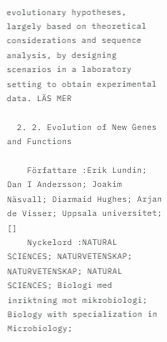evolutionary hypotheses, largely based on theoretical considerations and sequence analysis, by designing scenarios in a laboratory setting to obtain experimental data. LÄS MER

  2. 2. Evolution of New Genes and Functions

    Författare :Erik Lundin; Dan I Andersson; Joakim Näsvall; Diarmaid Hughes; Arjan de Visser; Uppsala universitet; []
    Nyckelord :NATURAL SCIENCES; NATURVETENSKAP; NATURVETENSKAP; NATURAL SCIENCES; Biologi med inriktning mot mikrobiologi; Biology with specialization in Microbiology;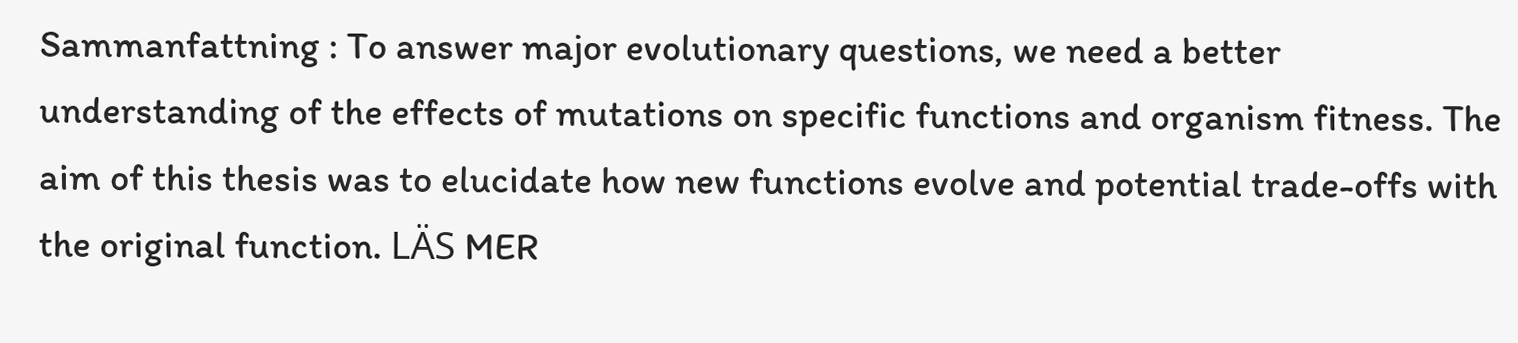Sammanfattning : To answer major evolutionary questions, we need a better understanding of the effects of mutations on specific functions and organism fitness. The aim of this thesis was to elucidate how new functions evolve and potential trade-offs with the original function. LÄS MER